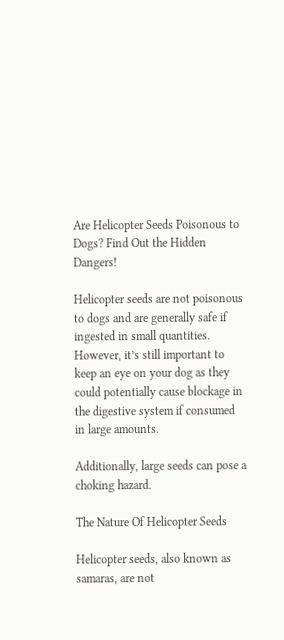Are Helicopter Seeds Poisonous to Dogs? Find Out the Hidden Dangers!

Helicopter seeds are not poisonous to dogs and are generally safe if ingested in small quantities. However, it’s still important to keep an eye on your dog as they could potentially cause blockage in the digestive system if consumed in large amounts.

Additionally, large seeds can pose a choking hazard.

The Nature Of Helicopter Seeds

Helicopter seeds, also known as samaras, are not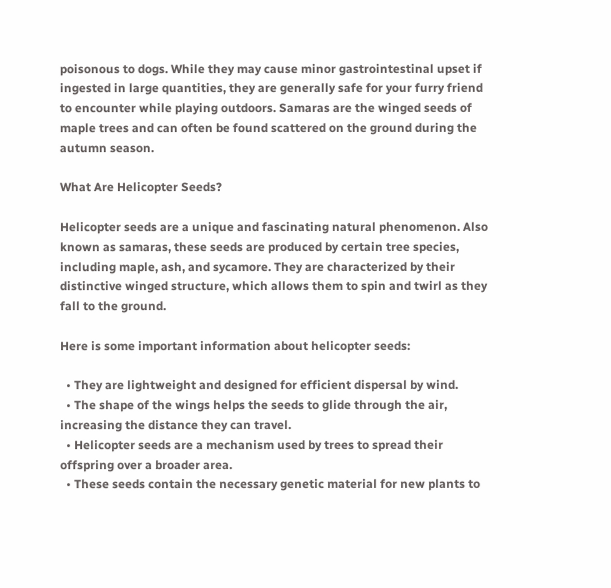poisonous to dogs. While they may cause minor gastrointestinal upset if ingested in large quantities, they are generally safe for your furry friend to encounter while playing outdoors. Samaras are the winged seeds of maple trees and can often be found scattered on the ground during the autumn season.

What Are Helicopter Seeds?

Helicopter seeds are a unique and fascinating natural phenomenon. Also known as samaras, these seeds are produced by certain tree species, including maple, ash, and sycamore. They are characterized by their distinctive winged structure, which allows them to spin and twirl as they fall to the ground.

Here is some important information about helicopter seeds:

  • They are lightweight and designed for efficient dispersal by wind.
  • The shape of the wings helps the seeds to glide through the air, increasing the distance they can travel.
  • Helicopter seeds are a mechanism used by trees to spread their offspring over a broader area.
  • These seeds contain the necessary genetic material for new plants to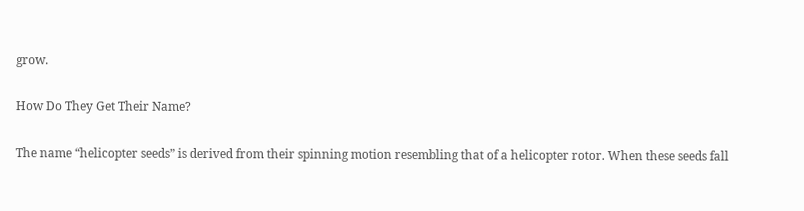grow.

How Do They Get Their Name?

The name “helicopter seeds” is derived from their spinning motion resembling that of a helicopter rotor. When these seeds fall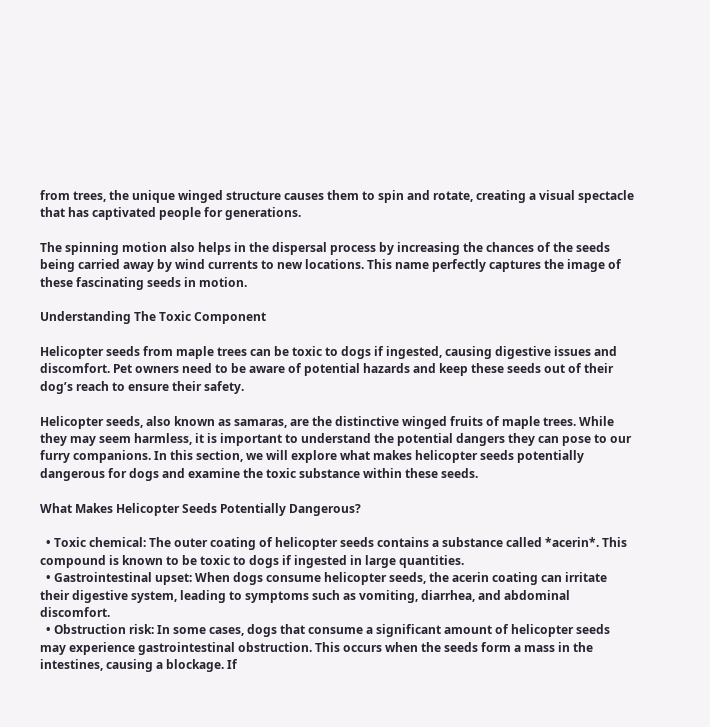from trees, the unique winged structure causes them to spin and rotate, creating a visual spectacle that has captivated people for generations.

The spinning motion also helps in the dispersal process by increasing the chances of the seeds being carried away by wind currents to new locations. This name perfectly captures the image of these fascinating seeds in motion.

Understanding The Toxic Component

Helicopter seeds from maple trees can be toxic to dogs if ingested, causing digestive issues and discomfort. Pet owners need to be aware of potential hazards and keep these seeds out of their dog’s reach to ensure their safety.

Helicopter seeds, also known as samaras, are the distinctive winged fruits of maple trees. While they may seem harmless, it is important to understand the potential dangers they can pose to our furry companions. In this section, we will explore what makes helicopter seeds potentially dangerous for dogs and examine the toxic substance within these seeds.

What Makes Helicopter Seeds Potentially Dangerous?

  • Toxic chemical: The outer coating of helicopter seeds contains a substance called *acerin*. This compound is known to be toxic to dogs if ingested in large quantities.
  • Gastrointestinal upset: When dogs consume helicopter seeds, the acerin coating can irritate their digestive system, leading to symptoms such as vomiting, diarrhea, and abdominal discomfort.
  • Obstruction risk: In some cases, dogs that consume a significant amount of helicopter seeds may experience gastrointestinal obstruction. This occurs when the seeds form a mass in the intestines, causing a blockage. If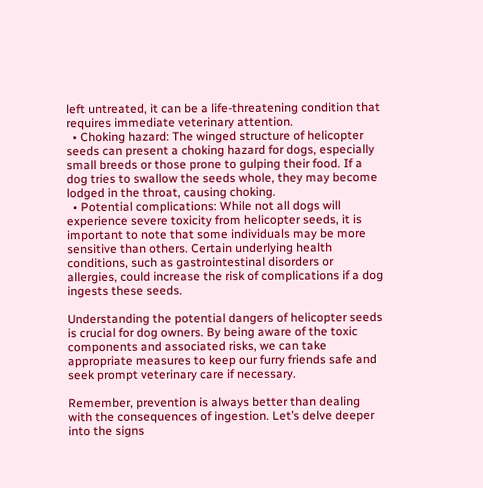left untreated, it can be a life-threatening condition that requires immediate veterinary attention.
  • Choking hazard: The winged structure of helicopter seeds can present a choking hazard for dogs, especially small breeds or those prone to gulping their food. If a dog tries to swallow the seeds whole, they may become lodged in the throat, causing choking.
  • Potential complications: While not all dogs will experience severe toxicity from helicopter seeds, it is important to note that some individuals may be more sensitive than others. Certain underlying health conditions, such as gastrointestinal disorders or allergies, could increase the risk of complications if a dog ingests these seeds.

Understanding the potential dangers of helicopter seeds is crucial for dog owners. By being aware of the toxic components and associated risks, we can take appropriate measures to keep our furry friends safe and seek prompt veterinary care if necessary.

Remember, prevention is always better than dealing with the consequences of ingestion. Let’s delve deeper into the signs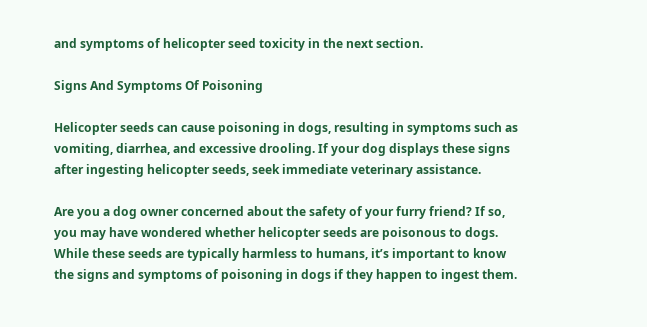and symptoms of helicopter seed toxicity in the next section.

Signs And Symptoms Of Poisoning

Helicopter seeds can cause poisoning in dogs, resulting in symptoms such as vomiting, diarrhea, and excessive drooling. If your dog displays these signs after ingesting helicopter seeds, seek immediate veterinary assistance.

Are you a dog owner concerned about the safety of your furry friend? If so, you may have wondered whether helicopter seeds are poisonous to dogs. While these seeds are typically harmless to humans, it’s important to know the signs and symptoms of poisoning in dogs if they happen to ingest them.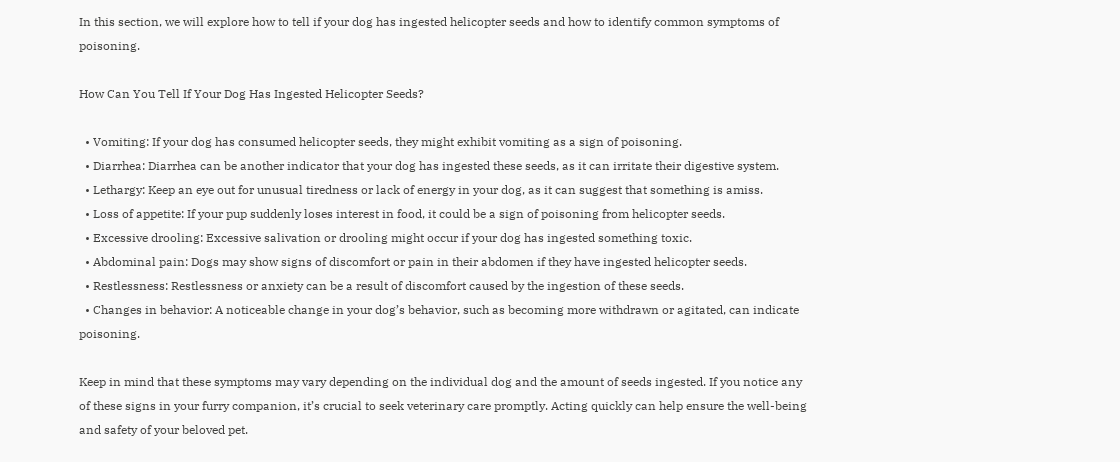In this section, we will explore how to tell if your dog has ingested helicopter seeds and how to identify common symptoms of poisoning.

How Can You Tell If Your Dog Has Ingested Helicopter Seeds?

  • Vomiting: If your dog has consumed helicopter seeds, they might exhibit vomiting as a sign of poisoning.
  • Diarrhea: Diarrhea can be another indicator that your dog has ingested these seeds, as it can irritate their digestive system.
  • Lethargy: Keep an eye out for unusual tiredness or lack of energy in your dog, as it can suggest that something is amiss.
  • Loss of appetite: If your pup suddenly loses interest in food, it could be a sign of poisoning from helicopter seeds.
  • Excessive drooling: Excessive salivation or drooling might occur if your dog has ingested something toxic.
  • Abdominal pain: Dogs may show signs of discomfort or pain in their abdomen if they have ingested helicopter seeds.
  • Restlessness: Restlessness or anxiety can be a result of discomfort caused by the ingestion of these seeds.
  • Changes in behavior: A noticeable change in your dog’s behavior, such as becoming more withdrawn or agitated, can indicate poisoning.

Keep in mind that these symptoms may vary depending on the individual dog and the amount of seeds ingested. If you notice any of these signs in your furry companion, it’s crucial to seek veterinary care promptly. Acting quickly can help ensure the well-being and safety of your beloved pet.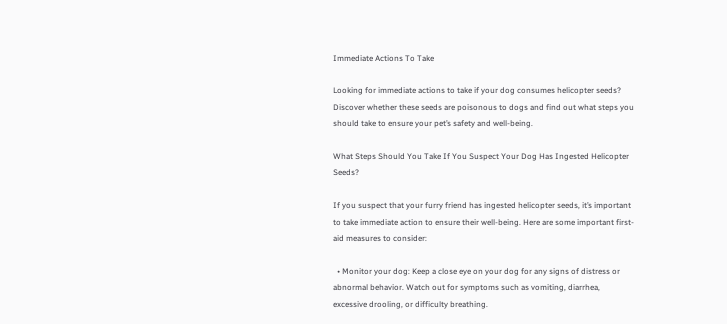Immediate Actions To Take

Looking for immediate actions to take if your dog consumes helicopter seeds? Discover whether these seeds are poisonous to dogs and find out what steps you should take to ensure your pet’s safety and well-being.

What Steps Should You Take If You Suspect Your Dog Has Ingested Helicopter Seeds?

If you suspect that your furry friend has ingested helicopter seeds, it’s important to take immediate action to ensure their well-being. Here are some important first-aid measures to consider:

  • Monitor your dog: Keep a close eye on your dog for any signs of distress or abnormal behavior. Watch out for symptoms such as vomiting, diarrhea, excessive drooling, or difficulty breathing.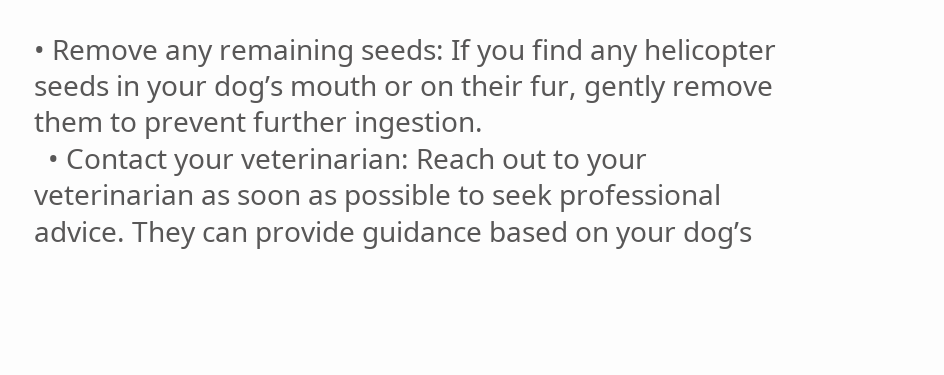• Remove any remaining seeds: If you find any helicopter seeds in your dog’s mouth or on their fur, gently remove them to prevent further ingestion.
  • Contact your veterinarian: Reach out to your veterinarian as soon as possible to seek professional advice. They can provide guidance based on your dog’s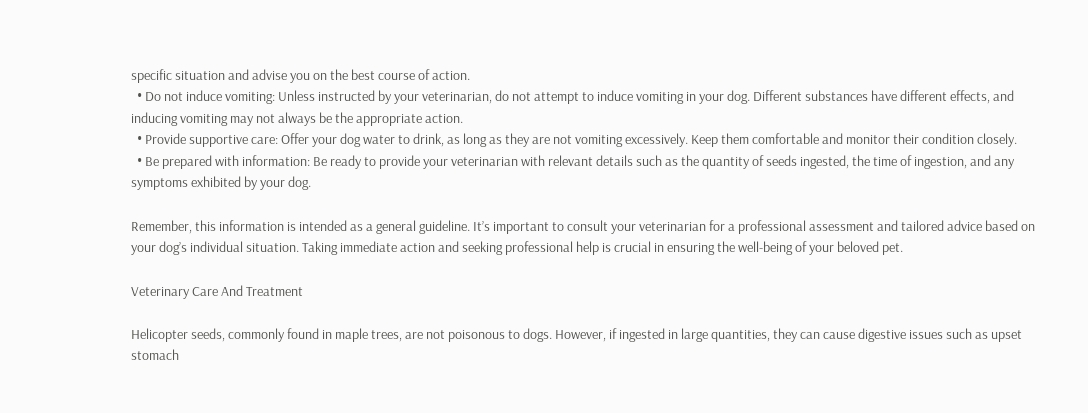specific situation and advise you on the best course of action.
  • Do not induce vomiting: Unless instructed by your veterinarian, do not attempt to induce vomiting in your dog. Different substances have different effects, and inducing vomiting may not always be the appropriate action.
  • Provide supportive care: Offer your dog water to drink, as long as they are not vomiting excessively. Keep them comfortable and monitor their condition closely.
  • Be prepared with information: Be ready to provide your veterinarian with relevant details such as the quantity of seeds ingested, the time of ingestion, and any symptoms exhibited by your dog.

Remember, this information is intended as a general guideline. It’s important to consult your veterinarian for a professional assessment and tailored advice based on your dog’s individual situation. Taking immediate action and seeking professional help is crucial in ensuring the well-being of your beloved pet.

Veterinary Care And Treatment

Helicopter seeds, commonly found in maple trees, are not poisonous to dogs. However, if ingested in large quantities, they can cause digestive issues such as upset stomach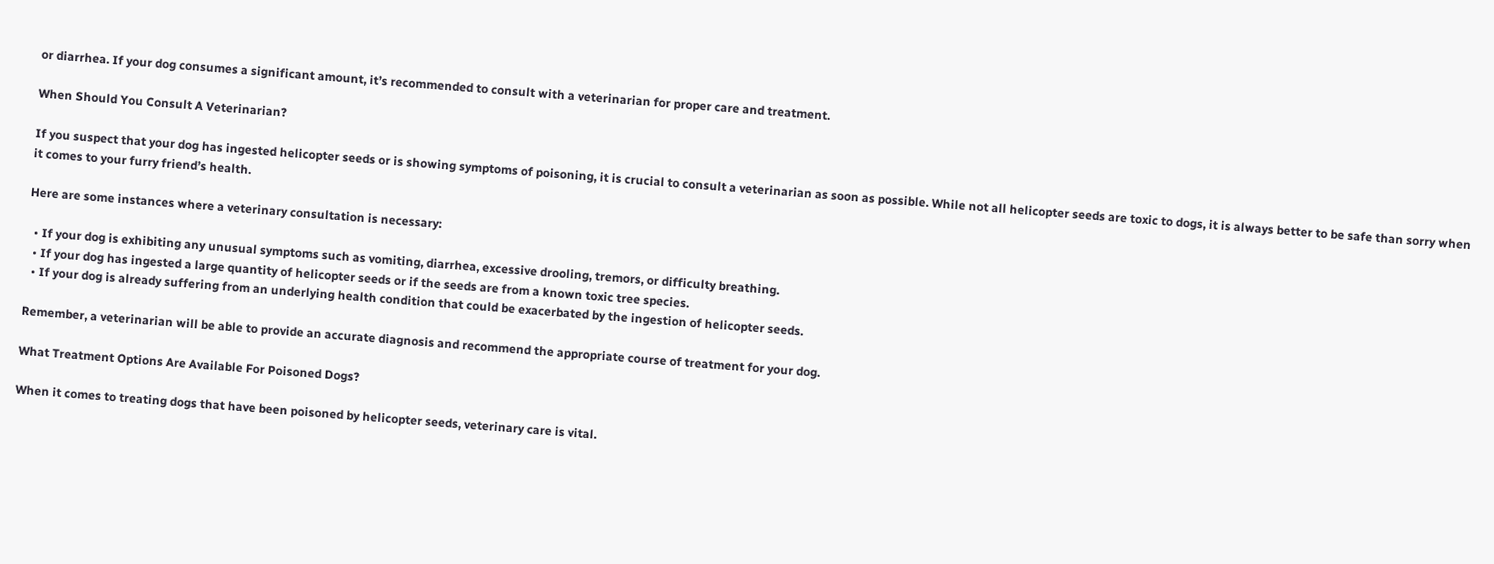or diarrhea. If your dog consumes a significant amount, it’s recommended to consult with a veterinarian for proper care and treatment.

When Should You Consult A Veterinarian?

If you suspect that your dog has ingested helicopter seeds or is showing symptoms of poisoning, it is crucial to consult a veterinarian as soon as possible. While not all helicopter seeds are toxic to dogs, it is always better to be safe than sorry when it comes to your furry friend’s health.

Here are some instances where a veterinary consultation is necessary:

  • If your dog is exhibiting any unusual symptoms such as vomiting, diarrhea, excessive drooling, tremors, or difficulty breathing.
  • If your dog has ingested a large quantity of helicopter seeds or if the seeds are from a known toxic tree species.
  • If your dog is already suffering from an underlying health condition that could be exacerbated by the ingestion of helicopter seeds.

Remember, a veterinarian will be able to provide an accurate diagnosis and recommend the appropriate course of treatment for your dog.

What Treatment Options Are Available For Poisoned Dogs?

When it comes to treating dogs that have been poisoned by helicopter seeds, veterinary care is vital.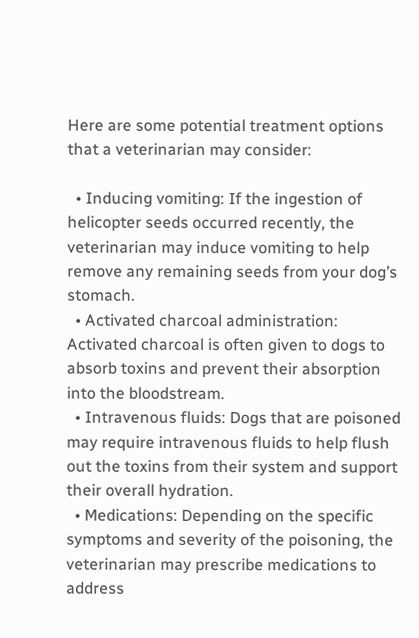Here are some potential treatment options that a veterinarian may consider:

  • Inducing vomiting: If the ingestion of helicopter seeds occurred recently, the veterinarian may induce vomiting to help remove any remaining seeds from your dog’s stomach.
  • Activated charcoal administration: Activated charcoal is often given to dogs to absorb toxins and prevent their absorption into the bloodstream.
  • Intravenous fluids: Dogs that are poisoned may require intravenous fluids to help flush out the toxins from their system and support their overall hydration.
  • Medications: Depending on the specific symptoms and severity of the poisoning, the veterinarian may prescribe medications to address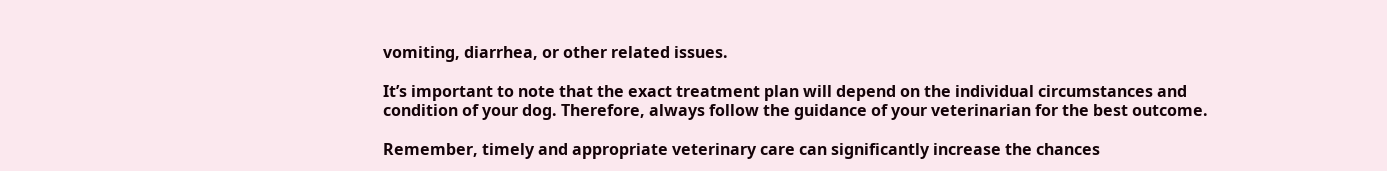vomiting, diarrhea, or other related issues.

It’s important to note that the exact treatment plan will depend on the individual circumstances and condition of your dog. Therefore, always follow the guidance of your veterinarian for the best outcome.

Remember, timely and appropriate veterinary care can significantly increase the chances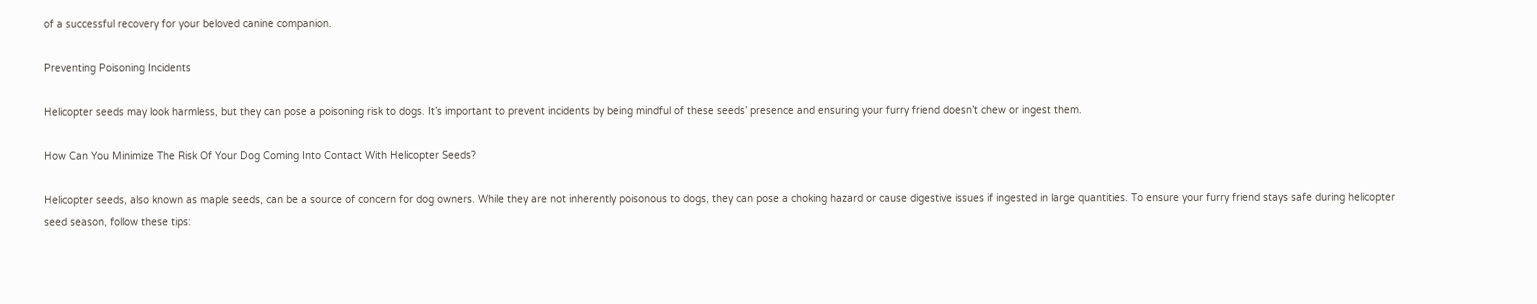of a successful recovery for your beloved canine companion.

Preventing Poisoning Incidents

Helicopter seeds may look harmless, but they can pose a poisoning risk to dogs. It’s important to prevent incidents by being mindful of these seeds’ presence and ensuring your furry friend doesn’t chew or ingest them.

How Can You Minimize The Risk Of Your Dog Coming Into Contact With Helicopter Seeds?

Helicopter seeds, also known as maple seeds, can be a source of concern for dog owners. While they are not inherently poisonous to dogs, they can pose a choking hazard or cause digestive issues if ingested in large quantities. To ensure your furry friend stays safe during helicopter seed season, follow these tips: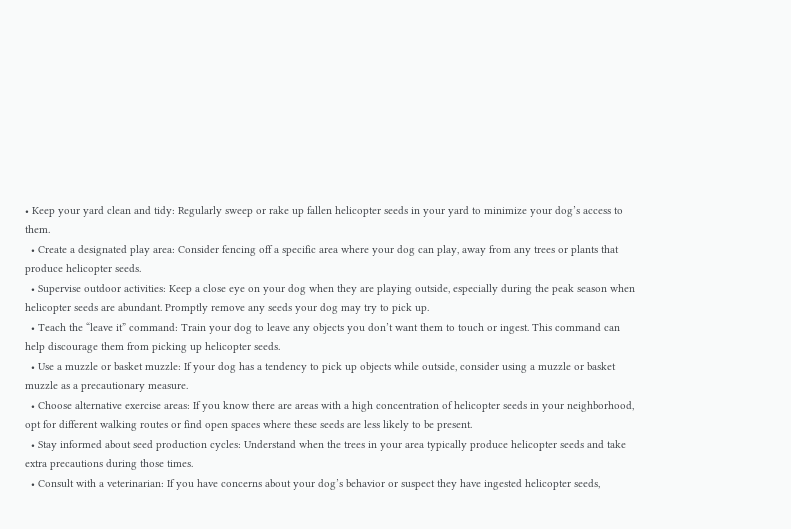• Keep your yard clean and tidy: Regularly sweep or rake up fallen helicopter seeds in your yard to minimize your dog’s access to them.
  • Create a designated play area: Consider fencing off a specific area where your dog can play, away from any trees or plants that produce helicopter seeds.
  • Supervise outdoor activities: Keep a close eye on your dog when they are playing outside, especially during the peak season when helicopter seeds are abundant. Promptly remove any seeds your dog may try to pick up.
  • Teach the “leave it” command: Train your dog to leave any objects you don’t want them to touch or ingest. This command can help discourage them from picking up helicopter seeds.
  • Use a muzzle or basket muzzle: If your dog has a tendency to pick up objects while outside, consider using a muzzle or basket muzzle as a precautionary measure.
  • Choose alternative exercise areas: If you know there are areas with a high concentration of helicopter seeds in your neighborhood, opt for different walking routes or find open spaces where these seeds are less likely to be present.
  • Stay informed about seed production cycles: Understand when the trees in your area typically produce helicopter seeds and take extra precautions during those times.
  • Consult with a veterinarian: If you have concerns about your dog’s behavior or suspect they have ingested helicopter seeds,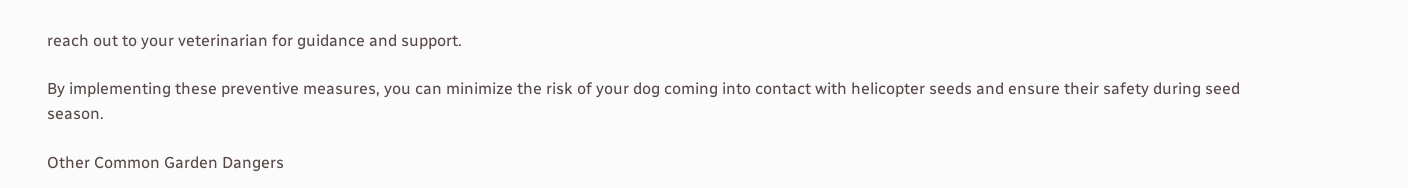reach out to your veterinarian for guidance and support.

By implementing these preventive measures, you can minimize the risk of your dog coming into contact with helicopter seeds and ensure their safety during seed season.

Other Common Garden Dangers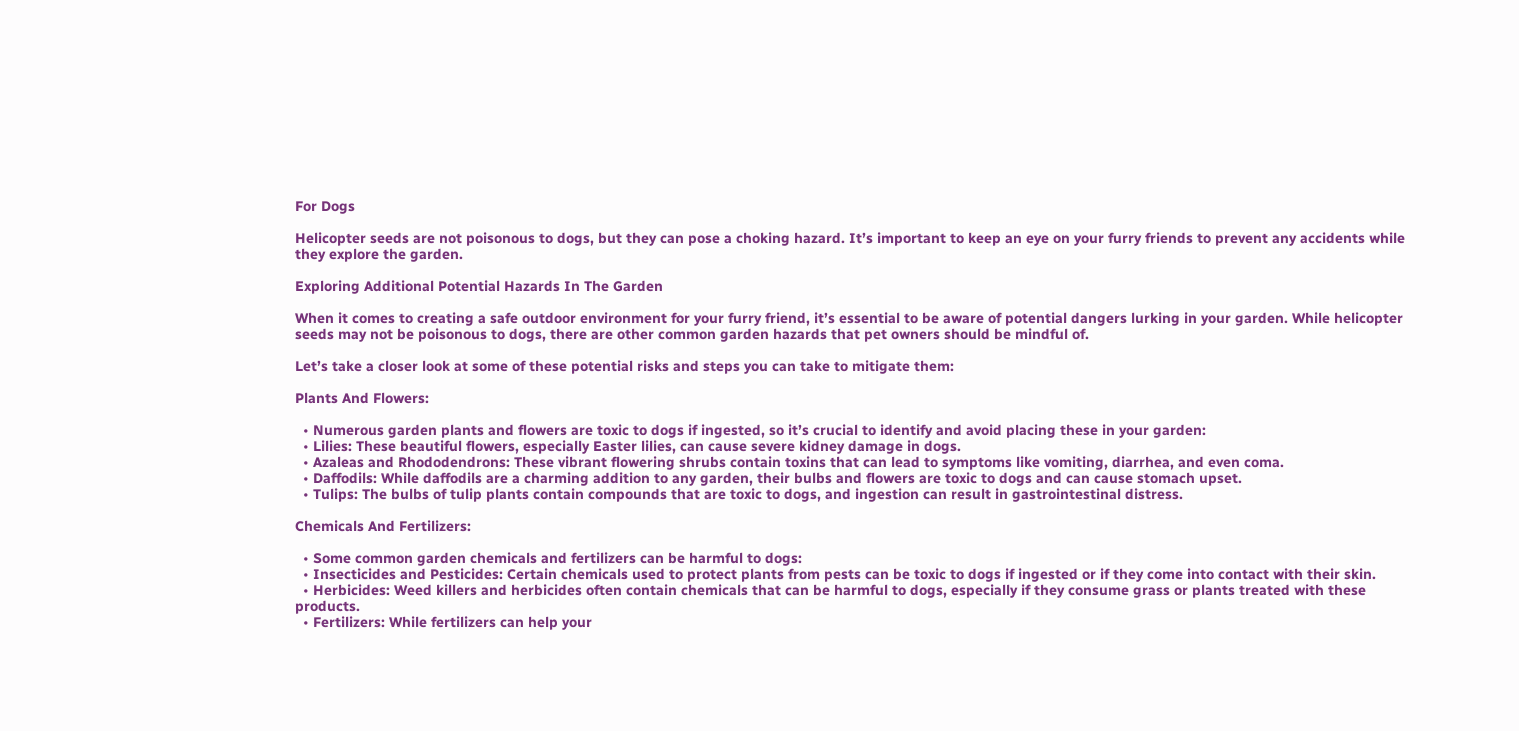For Dogs

Helicopter seeds are not poisonous to dogs, but they can pose a choking hazard. It’s important to keep an eye on your furry friends to prevent any accidents while they explore the garden.

Exploring Additional Potential Hazards In The Garden

When it comes to creating a safe outdoor environment for your furry friend, it’s essential to be aware of potential dangers lurking in your garden. While helicopter seeds may not be poisonous to dogs, there are other common garden hazards that pet owners should be mindful of.

Let’s take a closer look at some of these potential risks and steps you can take to mitigate them:

Plants And Flowers:

  • Numerous garden plants and flowers are toxic to dogs if ingested, so it’s crucial to identify and avoid placing these in your garden:
  • Lilies: These beautiful flowers, especially Easter lilies, can cause severe kidney damage in dogs.
  • Azaleas and Rhododendrons: These vibrant flowering shrubs contain toxins that can lead to symptoms like vomiting, diarrhea, and even coma.
  • Daffodils: While daffodils are a charming addition to any garden, their bulbs and flowers are toxic to dogs and can cause stomach upset.
  • Tulips: The bulbs of tulip plants contain compounds that are toxic to dogs, and ingestion can result in gastrointestinal distress.

Chemicals And Fertilizers:

  • Some common garden chemicals and fertilizers can be harmful to dogs:
  • Insecticides and Pesticides: Certain chemicals used to protect plants from pests can be toxic to dogs if ingested or if they come into contact with their skin.
  • Herbicides: Weed killers and herbicides often contain chemicals that can be harmful to dogs, especially if they consume grass or plants treated with these products.
  • Fertilizers: While fertilizers can help your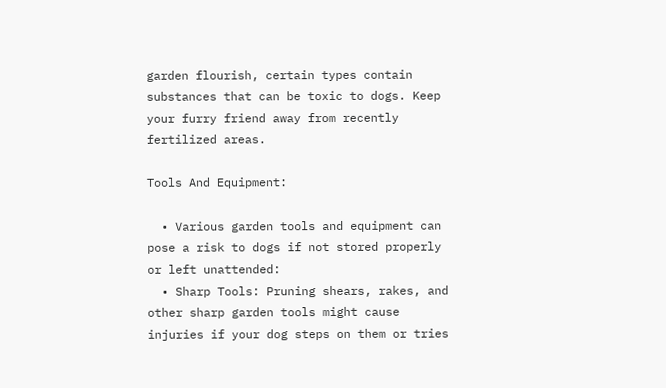garden flourish, certain types contain substances that can be toxic to dogs. Keep your furry friend away from recently fertilized areas.

Tools And Equipment:

  • Various garden tools and equipment can pose a risk to dogs if not stored properly or left unattended:
  • Sharp Tools: Pruning shears, rakes, and other sharp garden tools might cause injuries if your dog steps on them or tries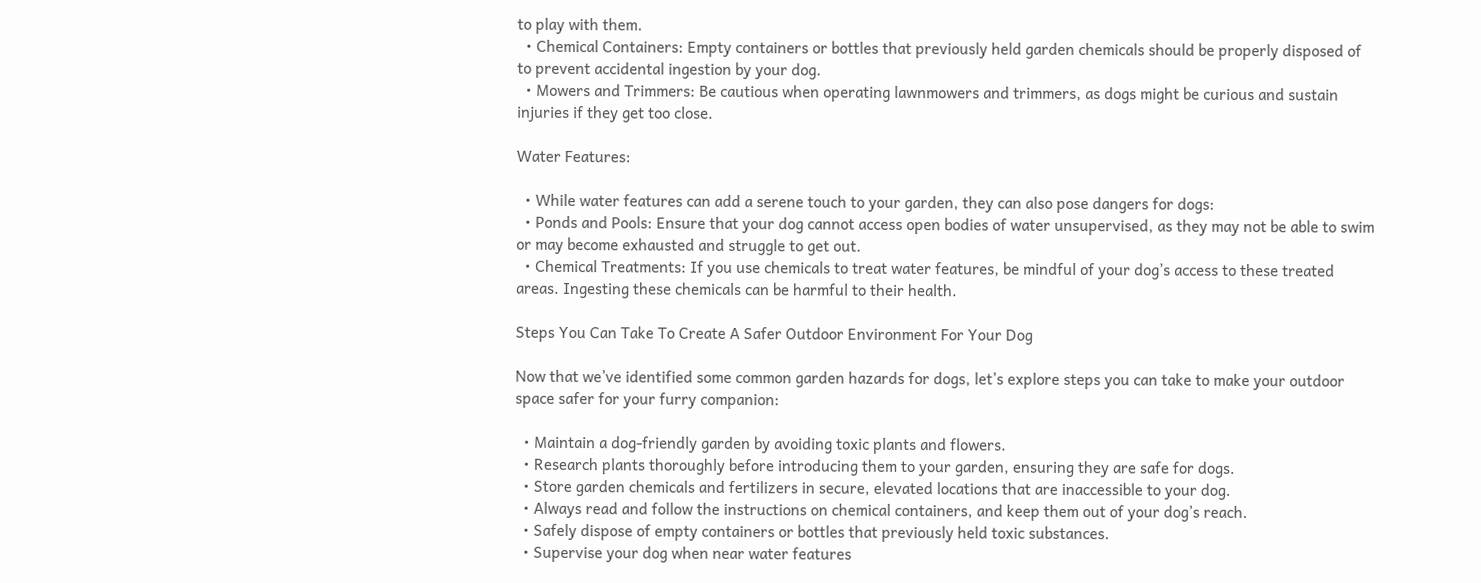to play with them.
  • Chemical Containers: Empty containers or bottles that previously held garden chemicals should be properly disposed of to prevent accidental ingestion by your dog.
  • Mowers and Trimmers: Be cautious when operating lawnmowers and trimmers, as dogs might be curious and sustain injuries if they get too close.

Water Features:

  • While water features can add a serene touch to your garden, they can also pose dangers for dogs:
  • Ponds and Pools: Ensure that your dog cannot access open bodies of water unsupervised, as they may not be able to swim or may become exhausted and struggle to get out.
  • Chemical Treatments: If you use chemicals to treat water features, be mindful of your dog’s access to these treated areas. Ingesting these chemicals can be harmful to their health.

Steps You Can Take To Create A Safer Outdoor Environment For Your Dog

Now that we’ve identified some common garden hazards for dogs, let’s explore steps you can take to make your outdoor space safer for your furry companion:

  • Maintain a dog-friendly garden by avoiding toxic plants and flowers.
  • Research plants thoroughly before introducing them to your garden, ensuring they are safe for dogs.
  • Store garden chemicals and fertilizers in secure, elevated locations that are inaccessible to your dog.
  • Always read and follow the instructions on chemical containers, and keep them out of your dog’s reach.
  • Safely dispose of empty containers or bottles that previously held toxic substances.
  • Supervise your dog when near water features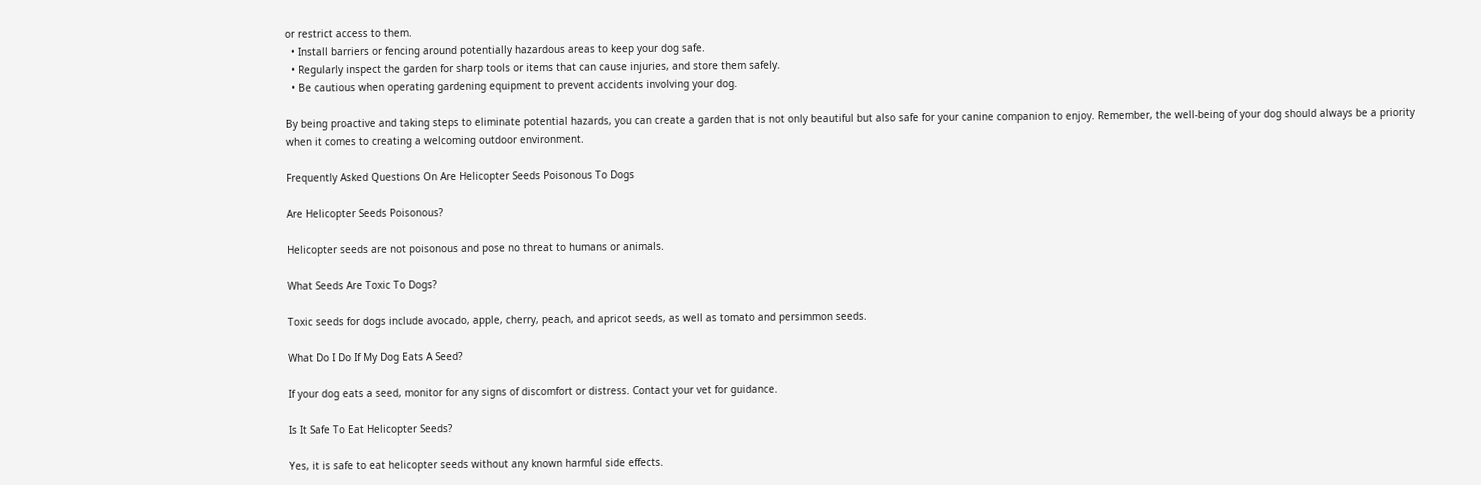or restrict access to them.
  • Install barriers or fencing around potentially hazardous areas to keep your dog safe.
  • Regularly inspect the garden for sharp tools or items that can cause injuries, and store them safely.
  • Be cautious when operating gardening equipment to prevent accidents involving your dog.

By being proactive and taking steps to eliminate potential hazards, you can create a garden that is not only beautiful but also safe for your canine companion to enjoy. Remember, the well-being of your dog should always be a priority when it comes to creating a welcoming outdoor environment.

Frequently Asked Questions On Are Helicopter Seeds Poisonous To Dogs

Are Helicopter Seeds Poisonous?

Helicopter seeds are not poisonous and pose no threat to humans or animals.

What Seeds Are Toxic To Dogs?

Toxic seeds for dogs include avocado, apple, cherry, peach, and apricot seeds, as well as tomato and persimmon seeds.

What Do I Do If My Dog Eats A Seed?

If your dog eats a seed, monitor for any signs of discomfort or distress. Contact your vet for guidance.

Is It Safe To Eat Helicopter Seeds?

Yes, it is safe to eat helicopter seeds without any known harmful side effects.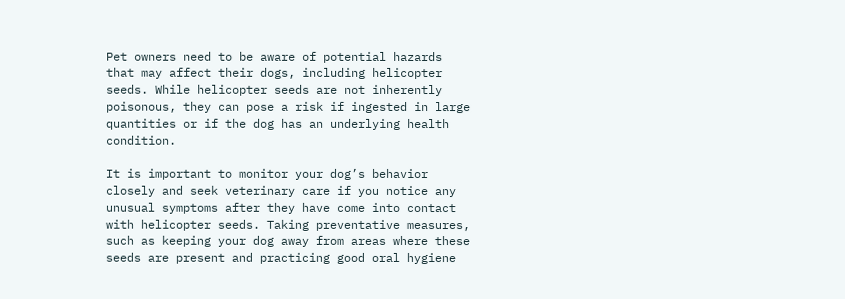Pet owners need to be aware of potential hazards that may affect their dogs, including helicopter seeds. While helicopter seeds are not inherently poisonous, they can pose a risk if ingested in large quantities or if the dog has an underlying health condition.

It is important to monitor your dog’s behavior closely and seek veterinary care if you notice any unusual symptoms after they have come into contact with helicopter seeds. Taking preventative measures, such as keeping your dog away from areas where these seeds are present and practicing good oral hygiene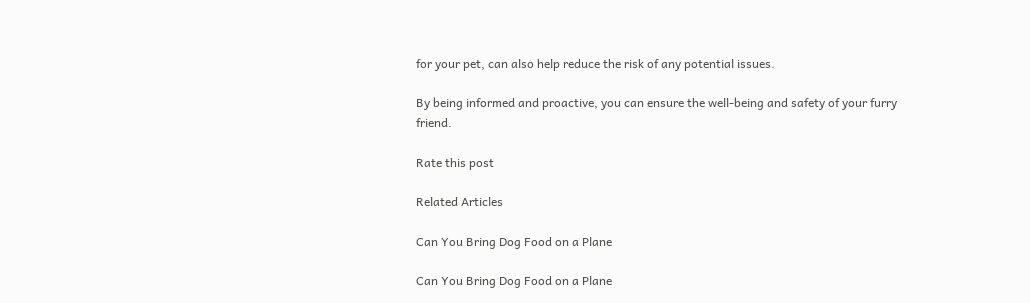for your pet, can also help reduce the risk of any potential issues.

By being informed and proactive, you can ensure the well-being and safety of your furry friend.

Rate this post

Related Articles

Can You Bring Dog Food on a Plane

Can You Bring Dog Food on a Plane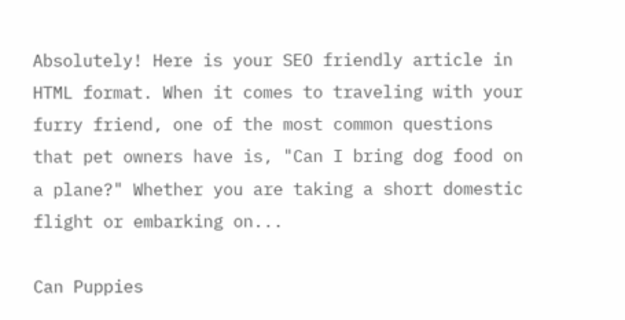Absolutely! Here is your SEO friendly article in HTML format. When it comes to traveling with your furry friend, one of the most common questions that pet owners have is, "Can I bring dog food on a plane?" Whether you are taking a short domestic flight or embarking on...

Can Puppies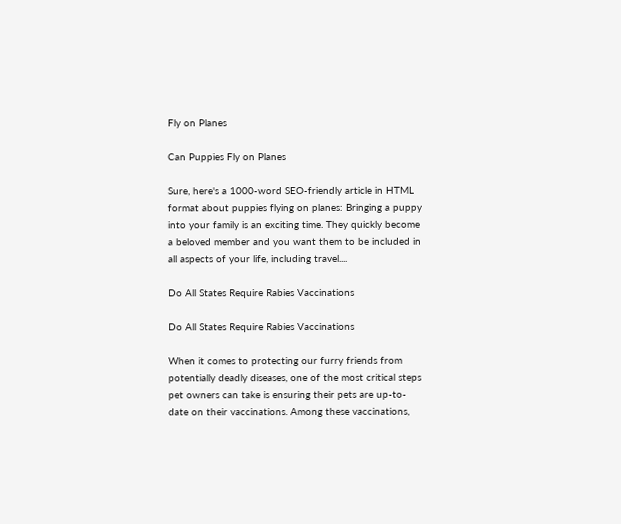Fly on Planes

Can Puppies Fly on Planes

Sure, here's a 1000-word SEO-friendly article in HTML format about puppies flying on planes: Bringing a puppy into your family is an exciting time. They quickly become a beloved member and you want them to be included in all aspects of your life, including travel....

Do All States Require Rabies Vaccinations

Do All States Require Rabies Vaccinations

When it comes to protecting our furry friends from potentially deadly diseases, one of the most critical steps pet owners can take is ensuring their pets are up-to-date on their vaccinations. Among these vaccinations,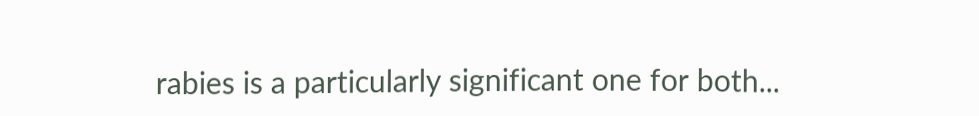rabies is a particularly significant one for both...